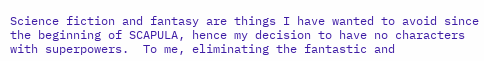Science fiction and fantasy are things I have wanted to avoid since the beginning of SCAPULA, hence my decision to have no characters with superpowers.  To me, eliminating the fantastic and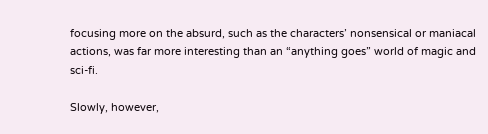focusing more on the absurd, such as the characters’ nonsensical or maniacal actions, was far more interesting than an “anything goes” world of magic and sci-fi.

Slowly, however,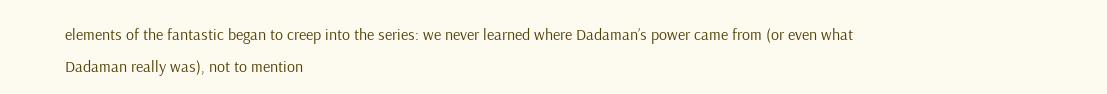elements of the fantastic began to creep into the series: we never learned where Dadaman’s power came from (or even what Dadaman really was), not to mention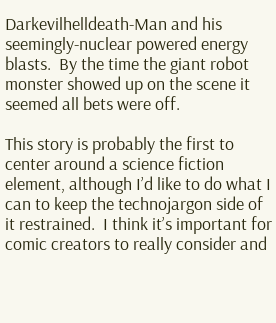Darkevilhelldeath-Man and his seemingly-nuclear powered energy blasts.  By the time the giant robot monster showed up on the scene it seemed all bets were off.

This story is probably the first to center around a science fiction element, although I’d like to do what I can to keep the technojargon side of it restrained.  I think it’s important for comic creators to really consider and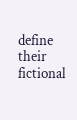define their fictional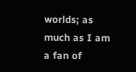worlds; as much as I am a fan of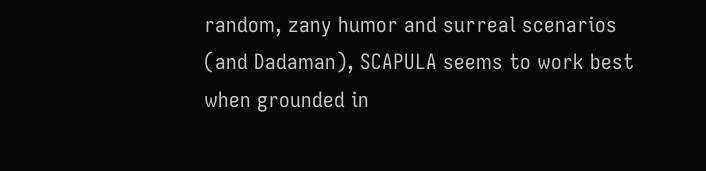random, zany humor and surreal scenarios (and Dadaman), SCAPULA seems to work best when grounded in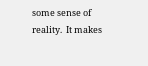some sense of reality.  It makes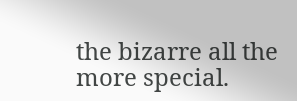the bizarre all the more special.